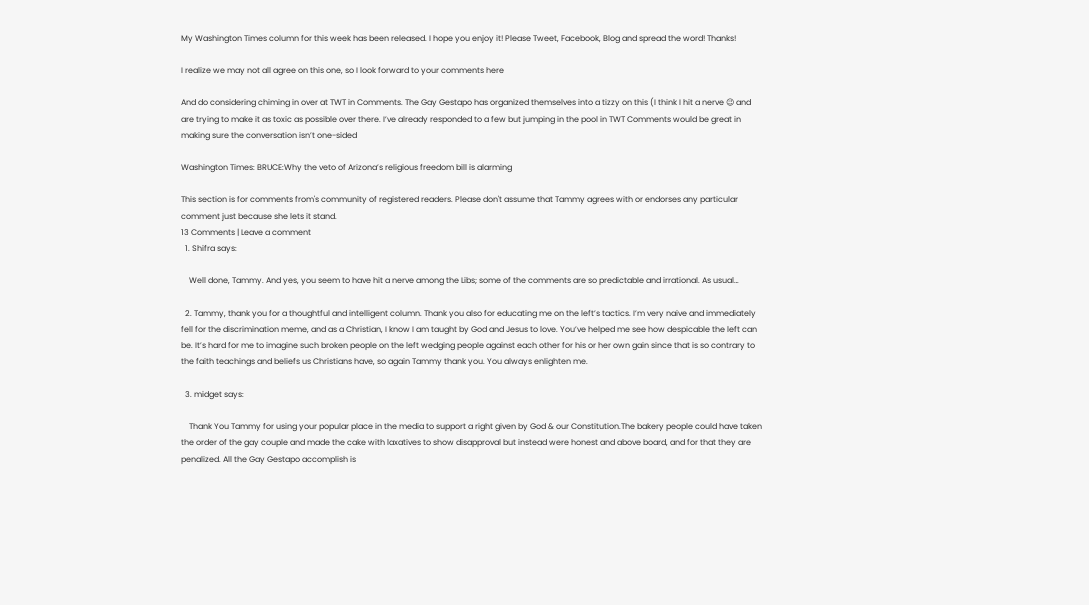My Washington Times column for this week has been released. I hope you enjoy it! Please Tweet, Facebook, Blog and spread the word! Thanks!

I realize we may not all agree on this one, so I look forward to your comments here

And do considering chiming in over at TWT in Comments. The Gay Gestapo has organized themselves into a tizzy on this (I think I hit a nerve 😉 and are trying to make it as toxic as possible over there. I’ve already responded to a few but jumping in the pool in TWT Comments would be great in making sure the conversation isn’t one-sided

Washington Times: BRUCE:Why the veto of Arizona’s religious freedom bill is alarming

This section is for comments from's community of registered readers. Please don't assume that Tammy agrees with or endorses any particular comment just because she lets it stand.
13 Comments | Leave a comment
  1. Shifra says:

    Well done, Tammy. And yes, you seem to have hit a nerve among the Libs; some of the comments are so predictable and irrational. As usual…

  2. Tammy, thank you for a thoughtful and intelligent column. Thank you also for educating me on the left’s tactics. I’m very naive and immediately fell for the discrimination meme, and as a Christian, I know I am taught by God and Jesus to love. You’ve helped me see how despicable the left can be. It’s hard for me to imagine such broken people on the left wedging people against each other for his or her own gain since that is so contrary to the faith teachings and beliefs us Christians have, so again Tammy thank you. You always enlighten me.

  3. midget says:

    Thank You Tammy for using your popular place in the media to support a right given by God & our Constitution.The bakery people could have taken the order of the gay couple and made the cake with laxatives to show disapproval but instead were honest and above board, and for that they are penalized. All the Gay Gestapo accomplish is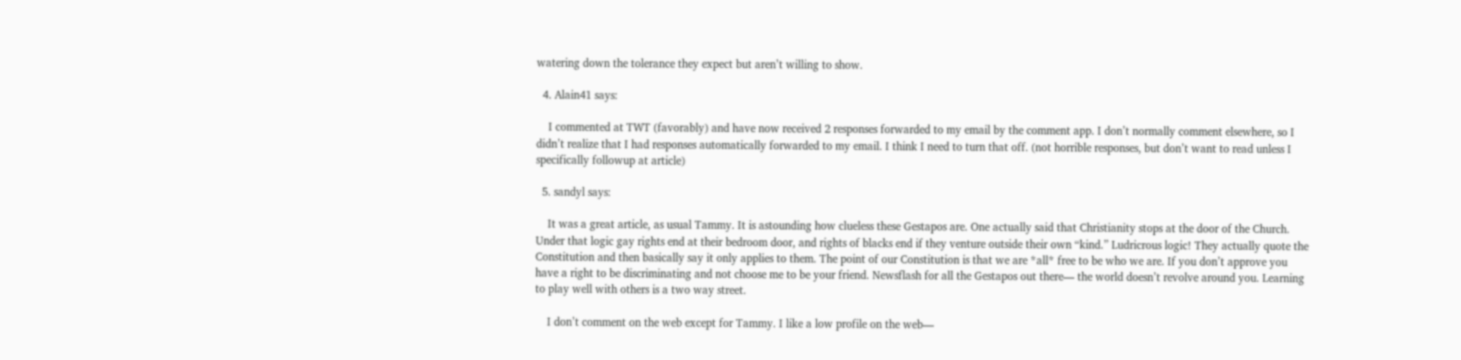watering down the tolerance they expect but aren’t willing to show.

  4. Alain41 says:

    I commented at TWT (favorably) and have now received 2 responses forwarded to my email by the comment app. I don’t normally comment elsewhere, so I didn’t realize that I had responses automatically forwarded to my email. I think I need to turn that off. (not horrible responses, but don’t want to read unless I specifically followup at article)

  5. sandyl says:

    It was a great article, as usual Tammy. It is astounding how clueless these Gestapos are. One actually said that Christianity stops at the door of the Church. Under that logic gay rights end at their bedroom door, and rights of blacks end if they venture outside their own “kind.” Ludricrous logic! They actually quote the Constitution and then basically say it only applies to them. The point of our Constitution is that we are *all* free to be who we are. If you don’t approve you have a right to be discriminating and not choose me to be your friend. Newsflash for all the Gestapos out there— the world doesn’t revolve around you. Learning to play well with others is a two way street.

    I don’t comment on the web except for Tammy. I like a low profile on the web—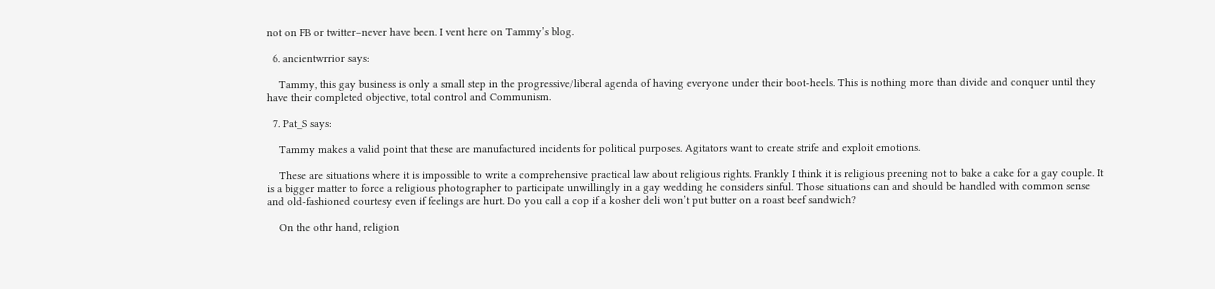not on FB or twitter–never have been. I vent here on Tammy’s blog.

  6. ancientwrrior says:

    Tammy, this gay business is only a small step in the progressive/liberal agenda of having everyone under their boot-heels. This is nothing more than divide and conquer until they have their completed objective, total control and Communism.

  7. Pat_S says:

    Tammy makes a valid point that these are manufactured incidents for political purposes. Agitators want to create strife and exploit emotions.

    These are situations where it is impossible to write a comprehensive practical law about religious rights. Frankly I think it is religious preening not to bake a cake for a gay couple. It is a bigger matter to force a religious photographer to participate unwillingly in a gay wedding he considers sinful. Those situations can and should be handled with common sense and old-fashioned courtesy even if feelings are hurt. Do you call a cop if a kosher deli won’t put butter on a roast beef sandwich?

    On the othr hand, religion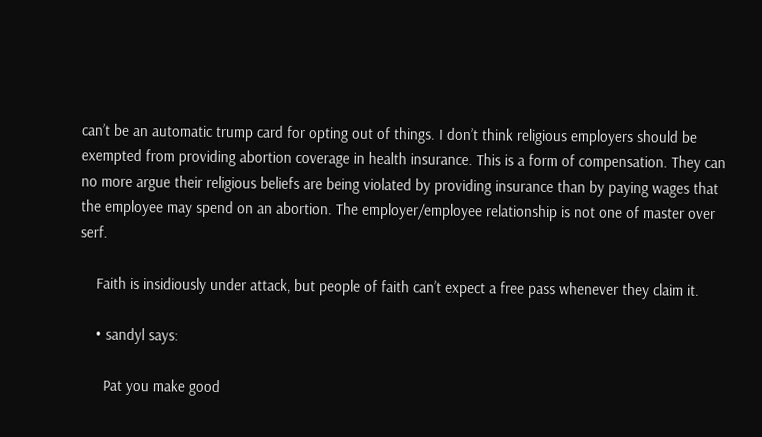can’t be an automatic trump card for opting out of things. I don’t think religious employers should be exempted from providing abortion coverage in health insurance. This is a form of compensation. They can no more argue their religious beliefs are being violated by providing insurance than by paying wages that the employee may spend on an abortion. The employer/employee relationship is not one of master over serf.

    Faith is insidiously under attack, but people of faith can’t expect a free pass whenever they claim it.

    • sandyl says:

      Pat you make good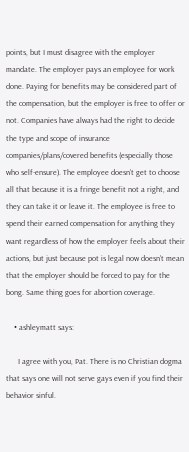points, but I must disagree with the employer mandate. The employer pays an employee for work done. Paying for benefits may be considered part of the compensation, but the employer is free to offer or not. Companies have always had the right to decide the type and scope of insurance companies/plans/covered benefits (especially those who self-ensure). The employee doesn’t get to choose all that because it is a fringe benefit not a right, and they can take it or leave it. The employee is free to spend their earned compensation for anything they want regardless of how the employer feels about their actions, but just because pot is legal now doesn’t mean that the employer should be forced to pay for the bong. Same thing goes for abortion coverage.

    • ashleymatt says:

      I agree with you, Pat. There is no Christian dogma that says one will not serve gays even if you find their behavior sinful.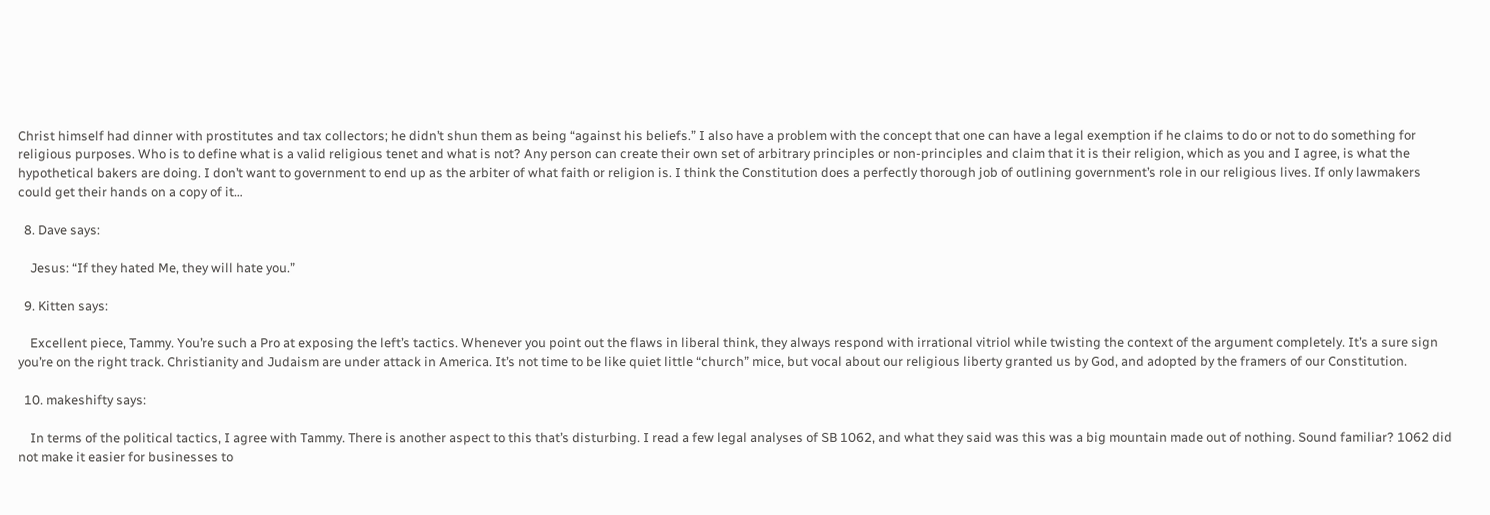Christ himself had dinner with prostitutes and tax collectors; he didn’t shun them as being “against his beliefs.” I also have a problem with the concept that one can have a legal exemption if he claims to do or not to do something for religious purposes. Who is to define what is a valid religious tenet and what is not? Any person can create their own set of arbitrary principles or non-principles and claim that it is their religion, which as you and I agree, is what the hypothetical bakers are doing. I don’t want to government to end up as the arbiter of what faith or religion is. I think the Constitution does a perfectly thorough job of outlining government’s role in our religious lives. If only lawmakers could get their hands on a copy of it…

  8. Dave says:

    Jesus: “If they hated Me, they will hate you.”

  9. Kitten says:

    Excellent piece, Tammy. You’re such a Pro at exposing the left’s tactics. Whenever you point out the flaws in liberal think, they always respond with irrational vitriol while twisting the context of the argument completely. It’s a sure sign you’re on the right track. Christianity and Judaism are under attack in America. It’s not time to be like quiet little “church” mice, but vocal about our religious liberty granted us by God, and adopted by the framers of our Constitution.

  10. makeshifty says:

    In terms of the political tactics, I agree with Tammy. There is another aspect to this that’s disturbing. I read a few legal analyses of SB 1062, and what they said was this was a big mountain made out of nothing. Sound familiar? 1062 did not make it easier for businesses to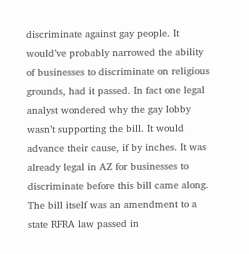discriminate against gay people. It would’ve probably narrowed the ability of businesses to discriminate on religious grounds, had it passed. In fact one legal analyst wondered why the gay lobby wasn’t supporting the bill. It would advance their cause, if by inches. It was already legal in AZ for businesses to discriminate before this bill came along. The bill itself was an amendment to a state RFRA law passed in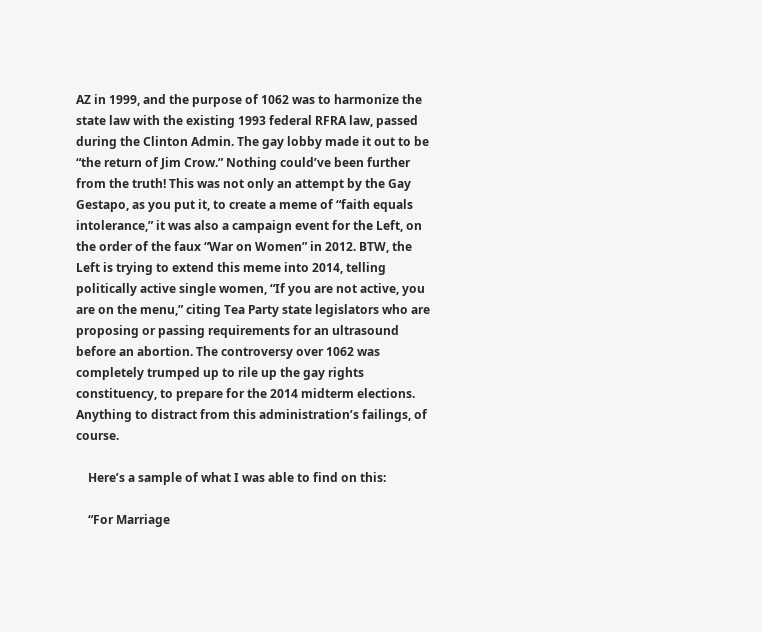AZ in 1999, and the purpose of 1062 was to harmonize the state law with the existing 1993 federal RFRA law, passed during the Clinton Admin. The gay lobby made it out to be “the return of Jim Crow.” Nothing could’ve been further from the truth! This was not only an attempt by the Gay Gestapo, as you put it, to create a meme of “faith equals intolerance,” it was also a campaign event for the Left, on the order of the faux “War on Women” in 2012. BTW, the Left is trying to extend this meme into 2014, telling politically active single women, “If you are not active, you are on the menu,” citing Tea Party state legislators who are proposing or passing requirements for an ultrasound before an abortion. The controversy over 1062 was completely trumped up to rile up the gay rights constituency, to prepare for the 2014 midterm elections. Anything to distract from this administration’s failings, of course.

    Here’s a sample of what I was able to find on this:

    “For Marriage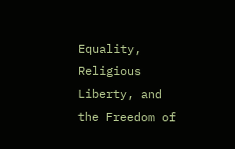Equality, Religious Liberty, and the Freedom of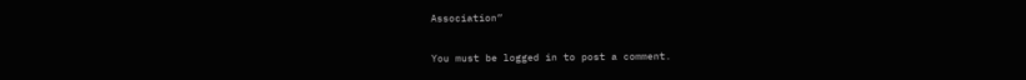Association”

You must be logged in to post a comment.